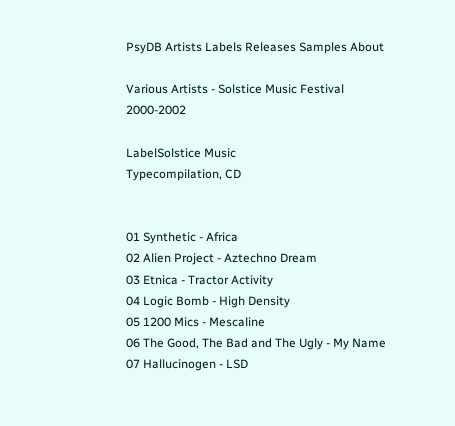PsyDB Artists Labels Releases Samples About

Various Artists - Solstice Music Festival 2000-2002

LabelSolstice Music
Typecompilation, CD


01 Synthetic - Africa
02 Alien Project - Aztechno Dream
03 Etnica - Tractor Activity
04 Logic Bomb - High Density
05 1200 Mics - Mescaline
06 The Good, The Bad and The Ugly - My Name
07 Hallucinogen - LSD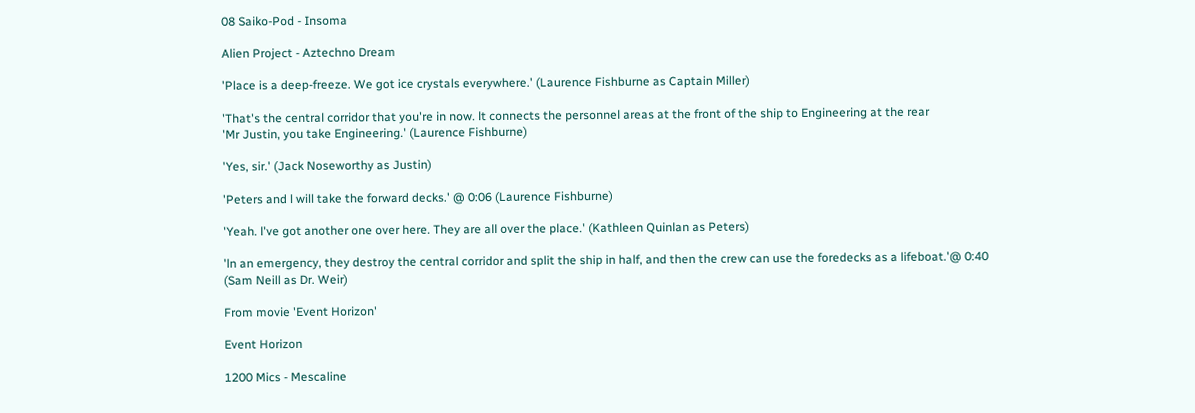08 Saiko-Pod - Insoma

Alien Project - Aztechno Dream

'Place is a deep-freeze. We got ice crystals everywhere.' (Laurence Fishburne as Captain Miller)

'That's the central corridor that you're in now. lt connects the personnel areas at the front of the ship to Engineering at the rear
'Mr Justin, you take Engineering.' (Laurence Fishburne)

'Yes, sir.' (Jack Noseworthy as Justin)

'Peters and l will take the forward decks.' @ 0:06 (Laurence Fishburne)

'Yeah. l've got another one over here. They are all over the place.' (Kathleen Quinlan as Peters)

'ln an emergency, they destroy the central corridor and split the ship in half, and then the crew can use the foredecks as a lifeboat.'@ 0:40 (Sam Neill as Dr. Weir)

From movie 'Event Horizon'

Event Horizon

1200 Mics - Mescaline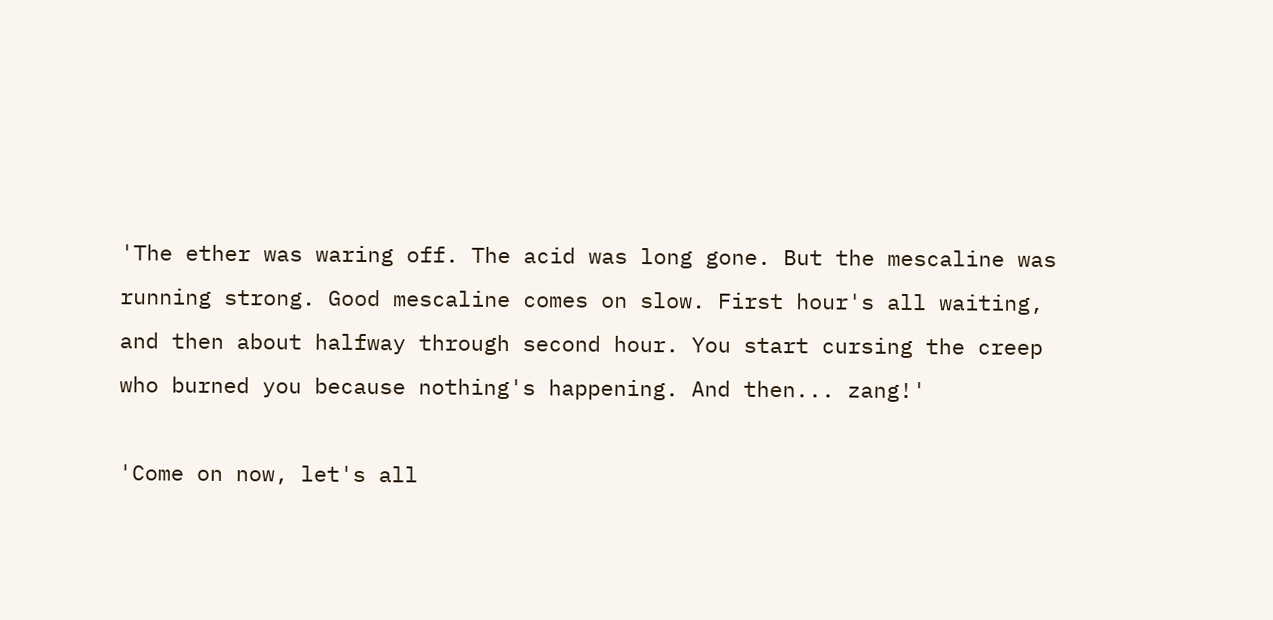'The ether was waring off. The acid was long gone. But the mescaline was running strong. Good mescaline comes on slow. First hour's all waiting, and then about halfway through second hour. You start cursing the creep who burned you because nothing's happening. And then... zang!'

'Come on now, let's all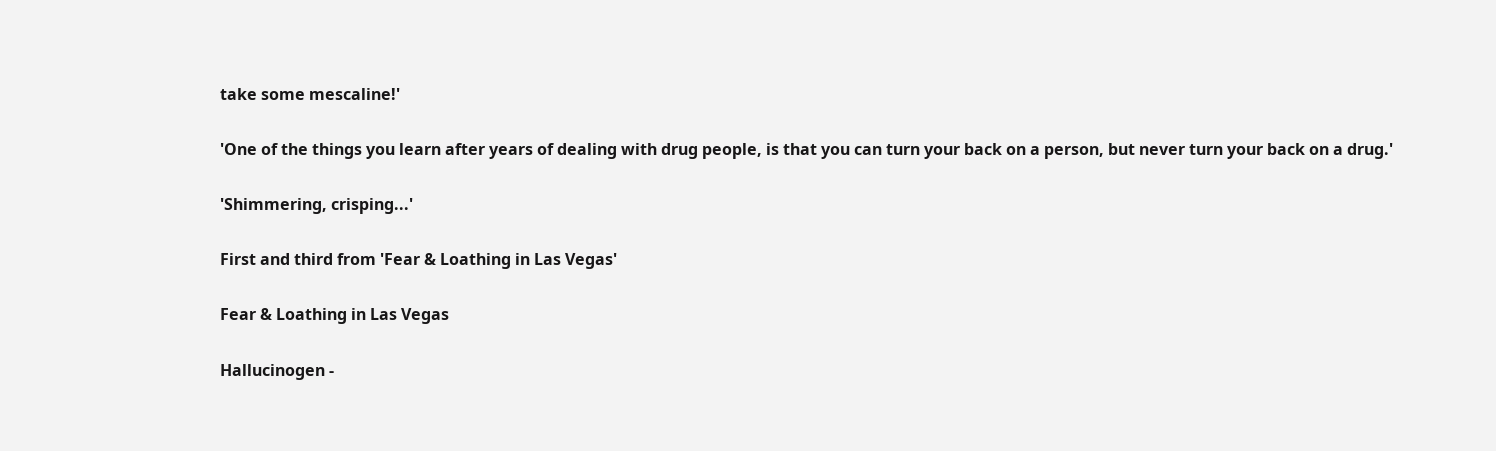take some mescaline!'

'One of the things you learn after years of dealing with drug people, is that you can turn your back on a person, but never turn your back on a drug.'

'Shimmering, crisping...'

First and third from 'Fear & Loathing in Las Vegas'

Fear & Loathing in Las Vegas

Hallucinogen -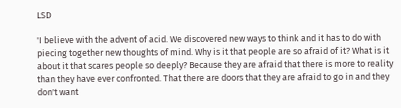LSD

'I believe with the advent of acid. We discovered new ways to think and it has to do with piecing together new thoughts of mind. Why is it that people are so afraid of it? What is it about it that scares people so deeply? Because they are afraid that there is more to reality than they have ever confronted. That there are doors that they are afraid to go in and they don't want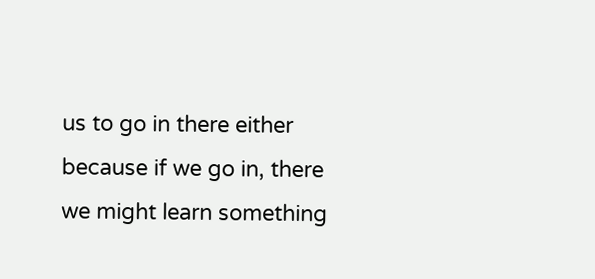us to go in there either because if we go in, there we might learn something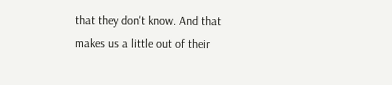that they don't know. And that makes us a little out of their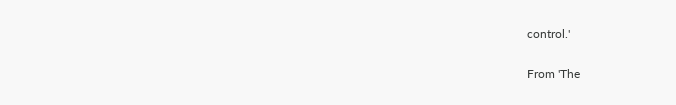control.'

From 'The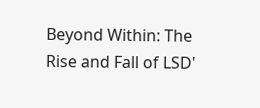Beyond Within: The Rise and Fall of LSD'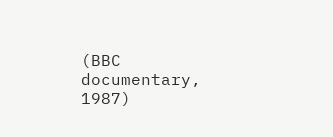(BBC documentary, 1987)